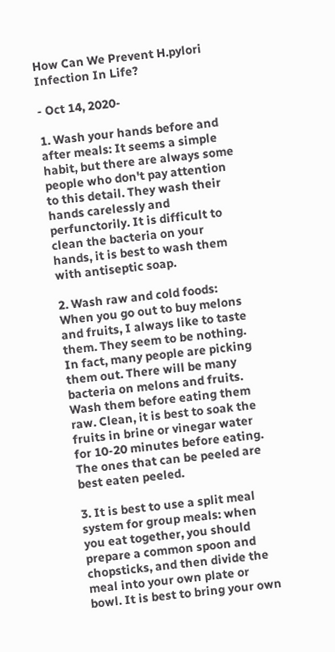How Can We Prevent H.pylori Infection In Life?

- Oct 14, 2020-

1. Wash your hands before and after meals: It seems a simple habit, but there are always some people who don't pay attention to this detail. They wash their hands carelessly and perfunctorily. It is difficult to clean the bacteria on your hands, it is best to wash them with antiseptic soap.

2. Wash raw and cold foods: When you go out to buy melons and fruits, I always like to taste them. They seem to be nothing. In fact, many people are picking them out. There will be many bacteria on melons and fruits. Wash them before eating them raw. Clean, it is best to soak the fruits in brine or vinegar water for 10-20 minutes before eating. The ones that can be peeled are best eaten peeled.

3. It is best to use a split meal system for group meals: when you eat together, you should prepare a common spoon and chopsticks, and then divide the meal into your own plate or bowl. It is best to bring your own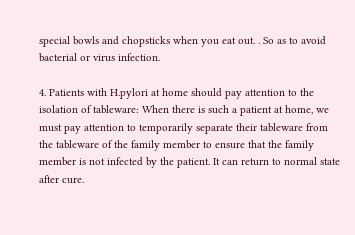special bowls and chopsticks when you eat out. . So as to avoid bacterial or virus infection.

4. Patients with H.pylori at home should pay attention to the isolation of tableware: When there is such a patient at home, we must pay attention to temporarily separate their tableware from the tableware of the family member to ensure that the family member is not infected by the patient. It can return to normal state after cure.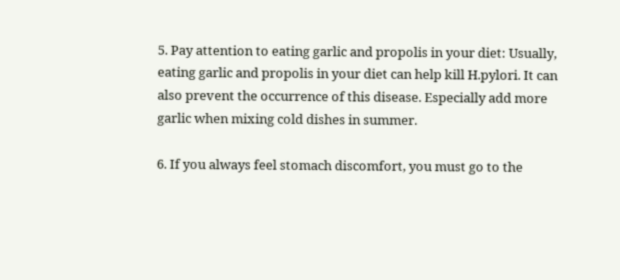5. Pay attention to eating garlic and propolis in your diet: Usually, eating garlic and propolis in your diet can help kill H.pylori. It can also prevent the occurrence of this disease. Especially add more garlic when mixing cold dishes in summer.

6. If you always feel stomach discomfort, you must go to the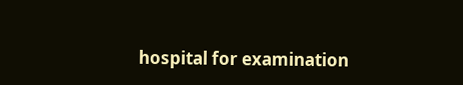hospital for examination